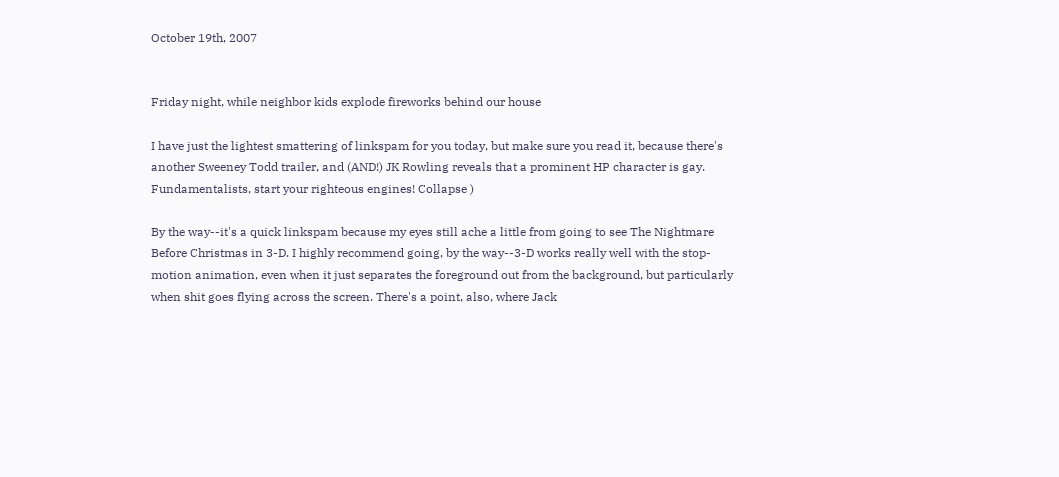October 19th, 2007


Friday night, while neighbor kids explode fireworks behind our house

I have just the lightest smattering of linkspam for you today, but make sure you read it, because there's another Sweeney Todd trailer, and (AND!) JK Rowling reveals that a prominent HP character is gay. Fundamentalists, start your righteous engines! Collapse )

By the way--it's a quick linkspam because my eyes still ache a little from going to see The Nightmare Before Christmas in 3-D. I highly recommend going, by the way--3-D works really well with the stop-motion animation, even when it just separates the foreground out from the background, but particularly when shit goes flying across the screen. There's a point, also, where Jack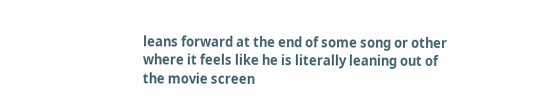leans forward at the end of some song or other where it feels like he is literally leaning out of the movie screen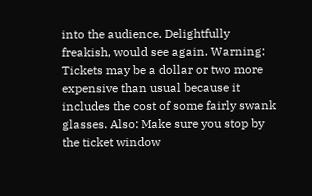into the audience. Delightfully freakish, would see again. Warning: Tickets may be a dollar or two more expensive than usual because it includes the cost of some fairly swank glasses. Also: Make sure you stop by the ticket window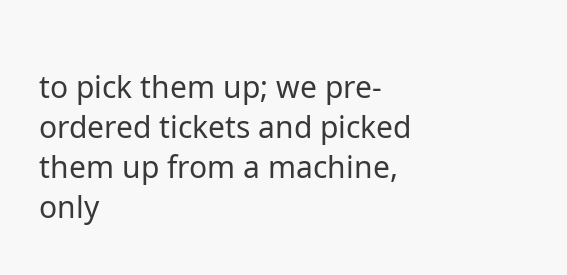to pick them up; we pre-ordered tickets and picked them up from a machine, only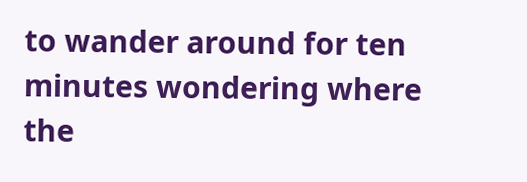to wander around for ten minutes wondering where the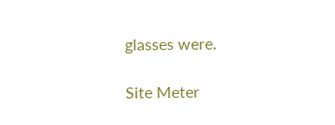glasses were.

Site Meter